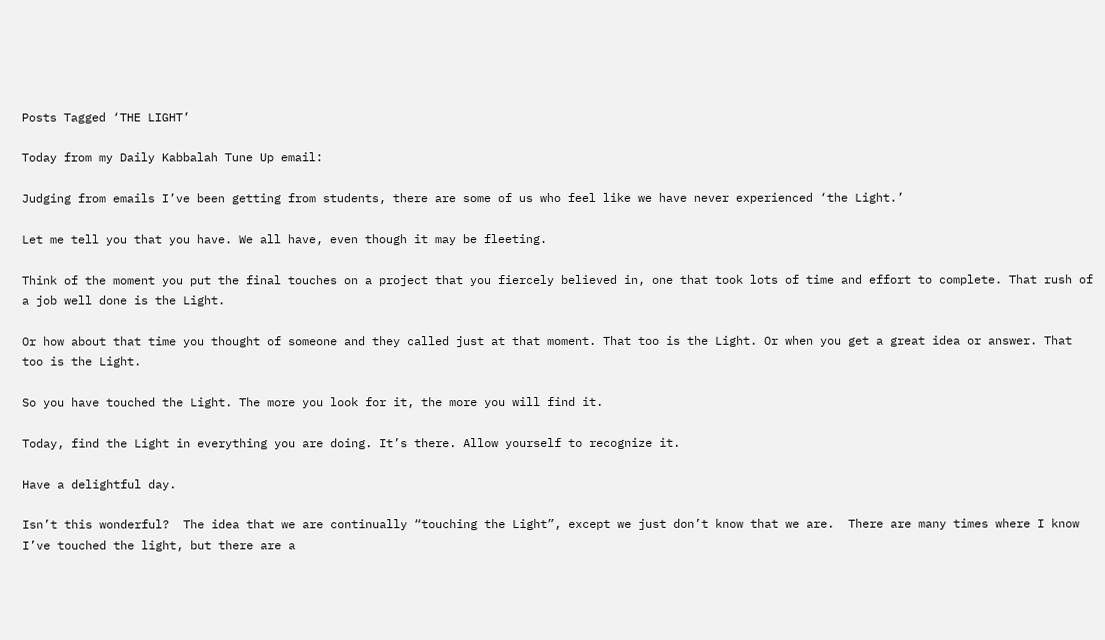Posts Tagged ‘THE LIGHT’

Today from my Daily Kabbalah Tune Up email:

Judging from emails I’ve been getting from students, there are some of us who feel like we have never experienced ‘the Light.’

Let me tell you that you have. We all have, even though it may be fleeting.

Think of the moment you put the final touches on a project that you fiercely believed in, one that took lots of time and effort to complete. That rush of a job well done is the Light.

Or how about that time you thought of someone and they called just at that moment. That too is the Light. Or when you get a great idea or answer. That too is the Light.

So you have touched the Light. The more you look for it, the more you will find it.

Today, find the Light in everything you are doing. It’s there. Allow yourself to recognize it.

Have a delightful day.

Isn’t this wonderful?  The idea that we are continually “touching the Light”, except we just don’t know that we are.  There are many times where I know I’ve touched the light, but there are a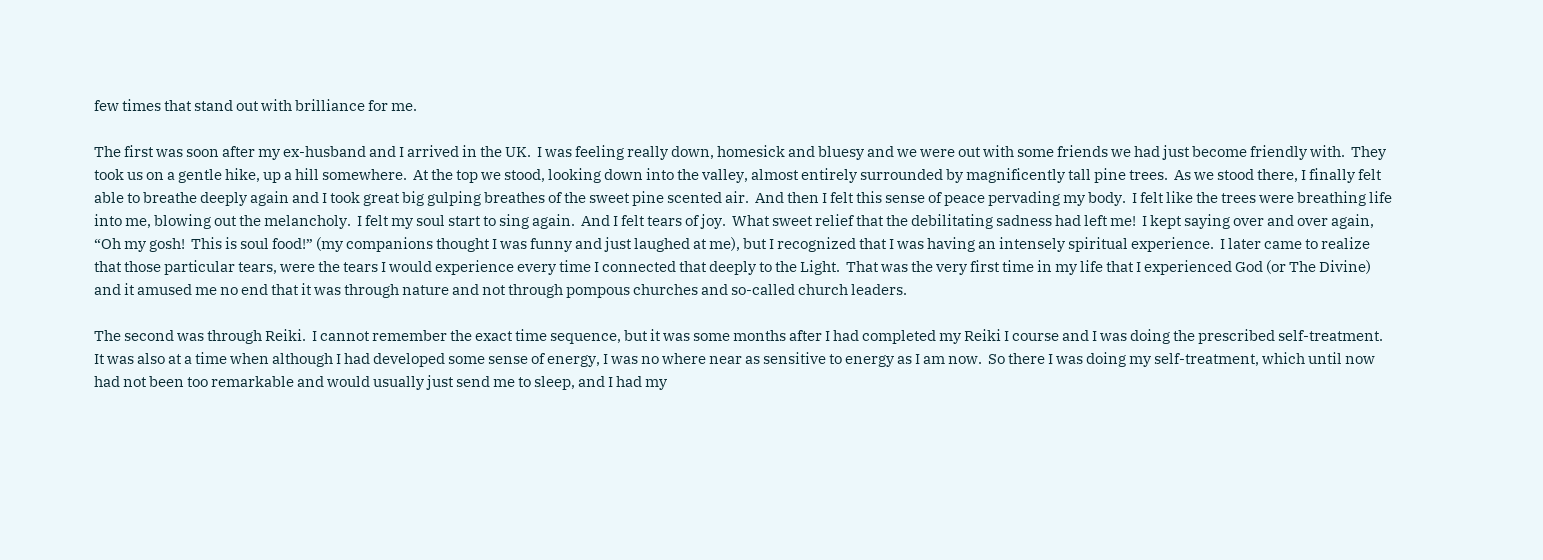few times that stand out with brilliance for me.

The first was soon after my ex-husband and I arrived in the UK.  I was feeling really down, homesick and bluesy and we were out with some friends we had just become friendly with.  They took us on a gentle hike, up a hill somewhere.  At the top we stood, looking down into the valley, almost entirely surrounded by magnificently tall pine trees.  As we stood there, I finally felt able to breathe deeply again and I took great big gulping breathes of the sweet pine scented air.  And then I felt this sense of peace pervading my body.  I felt like the trees were breathing life into me, blowing out the melancholy.  I felt my soul start to sing again.  And I felt tears of joy.  What sweet relief that the debilitating sadness had left me!  I kept saying over and over again, “Oh my gosh!  This is soul food!” (my companions thought I was funny and just laughed at me), but I recognized that I was having an intensely spiritual experience.  I later came to realize that those particular tears, were the tears I would experience every time I connected that deeply to the Light.  That was the very first time in my life that I experienced God (or The Divine) and it amused me no end that it was through nature and not through pompous churches and so-called church leaders.

The second was through Reiki.  I cannot remember the exact time sequence, but it was some months after I had completed my Reiki I course and I was doing the prescribed self-treatment.  It was also at a time when although I had developed some sense of energy, I was no where near as sensitive to energy as I am now.  So there I was doing my self-treatment, which until now had not been too remarkable and would usually just send me to sleep, and I had my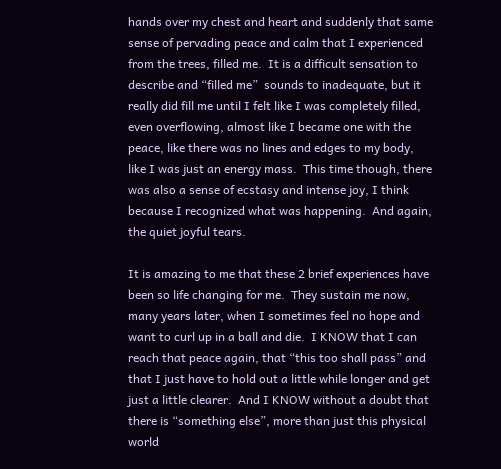hands over my chest and heart and suddenly that same sense of pervading peace and calm that I experienced from the trees, filled me.  It is a difficult sensation to describe and “filled me”  sounds to inadequate, but it really did fill me until I felt like I was completely filled, even overflowing, almost like I became one with the peace, like there was no lines and edges to my body, like I was just an energy mass.  This time though, there was also a sense of ecstasy and intense joy, I think because I recognized what was happening.  And again, the quiet joyful tears.

It is amazing to me that these 2 brief experiences have been so life changing for me.  They sustain me now, many years later, when I sometimes feel no hope and want to curl up in a ball and die.  I KNOW that I can reach that peace again, that “this too shall pass” and that I just have to hold out a little while longer and get just a little clearer.  And I KNOW without a doubt that there is “something else”, more than just this physical world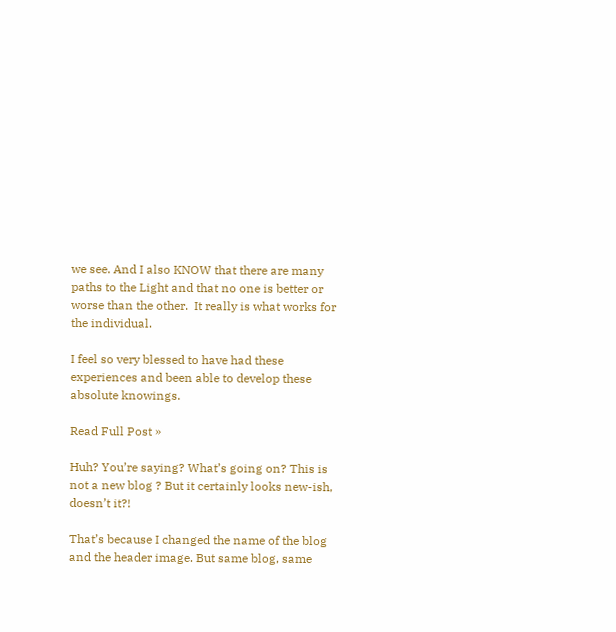we see. And I also KNOW that there are many paths to the Light and that no one is better or worse than the other.  It really is what works for the individual.

I feel so very blessed to have had these experiences and been able to develop these absolute knowings.

Read Full Post »

Huh? You’re saying? What’s going on? This is not a new blog ? But it certainly looks new-ish, doesn’t it?!

That’s because I changed the name of the blog and the header image. But same blog, same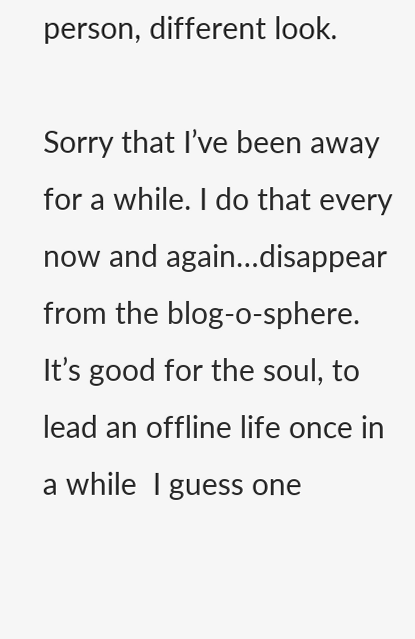person, different look.

Sorry that I’ve been away for a while. I do that every now and again…disappear from the blog-o-sphere. It’s good for the soul, to lead an offline life once in a while  I guess one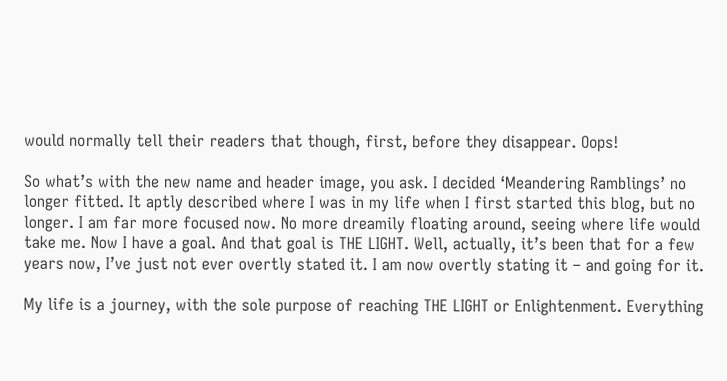would normally tell their readers that though, first, before they disappear. Oops!

So what’s with the new name and header image, you ask. I decided ‘Meandering Ramblings’ no longer fitted. It aptly described where I was in my life when I first started this blog, but no longer. I am far more focused now. No more dreamily floating around, seeing where life would take me. Now I have a goal. And that goal is THE LIGHT. Well, actually, it’s been that for a few years now, I’ve just not ever overtly stated it. I am now overtly stating it – and going for it.

My life is a journey, with the sole purpose of reaching THE LIGHT or Enlightenment. Everything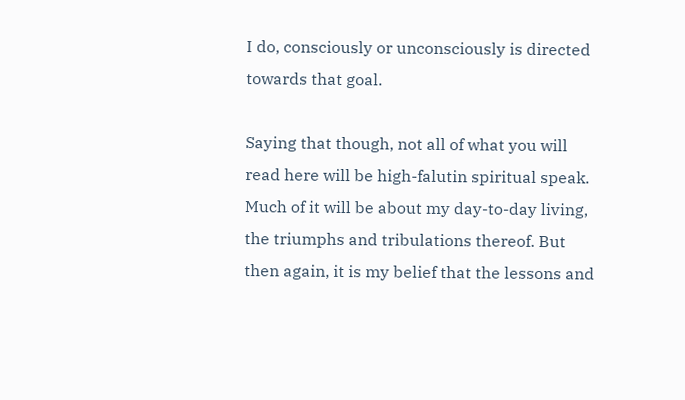I do, consciously or unconsciously is directed towards that goal.

Saying that though, not all of what you will read here will be high-falutin spiritual speak. Much of it will be about my day-to-day living, the triumphs and tribulations thereof. But then again, it is my belief that the lessons and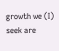growth we (I) seek are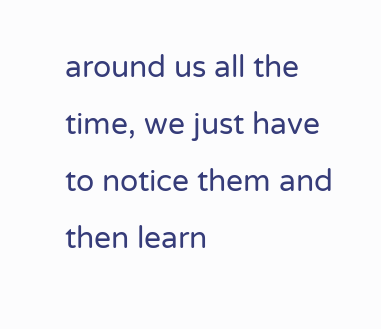around us all the time, we just have to notice them and then learn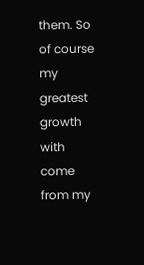them. So of course my greatest growth with come from my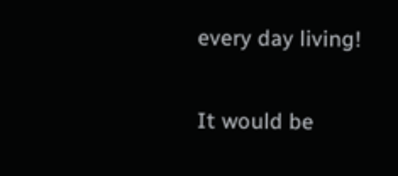every day living!

It would be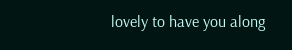lovely to have you along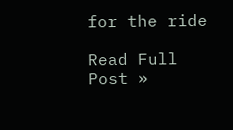for the ride

Read Full Post »